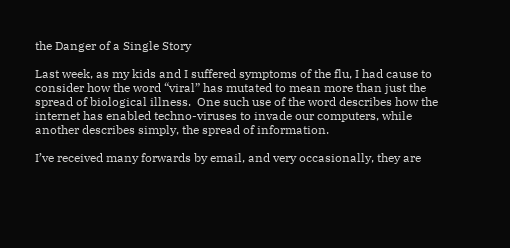the Danger of a Single Story

Last week, as my kids and I suffered symptoms of the flu, I had cause to consider how the word “viral” has mutated to mean more than just the spread of biological illness.  One such use of the word describes how the internet has enabled techno-viruses to invade our computers, while another describes simply, the spread of information.

I’ve received many forwards by email, and very occasionally, they are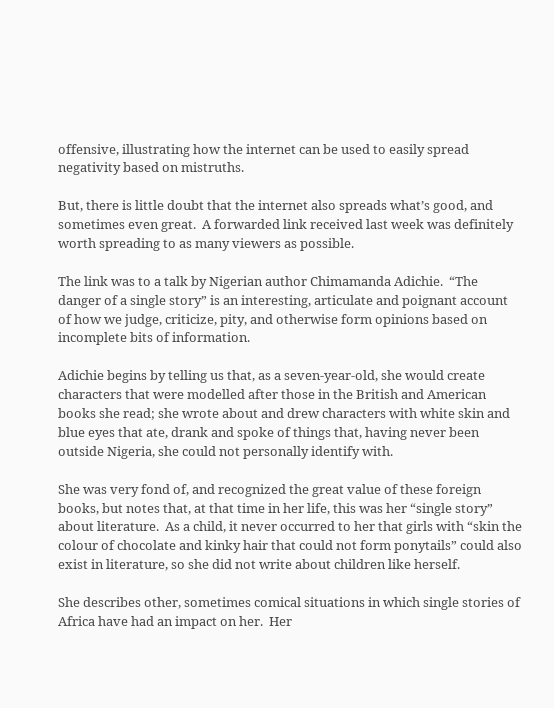offensive, illustrating how the internet can be used to easily spread negativity based on mistruths.

But, there is little doubt that the internet also spreads what’s good, and sometimes even great.  A forwarded link received last week was definitely worth spreading to as many viewers as possible.

The link was to a talk by Nigerian author Chimamanda Adichie.  “The danger of a single story” is an interesting, articulate and poignant account of how we judge, criticize, pity, and otherwise form opinions based on incomplete bits of information.

Adichie begins by telling us that, as a seven-year-old, she would create characters that were modelled after those in the British and American books she read; she wrote about and drew characters with white skin and blue eyes that ate, drank and spoke of things that, having never been outside Nigeria, she could not personally identify with.

She was very fond of, and recognized the great value of these foreign books, but notes that, at that time in her life, this was her “single story” about literature.  As a child, it never occurred to her that girls with “skin the colour of chocolate and kinky hair that could not form ponytails” could also exist in literature, so she did not write about children like herself.

She describes other, sometimes comical situations in which single stories of Africa have had an impact on her.  Her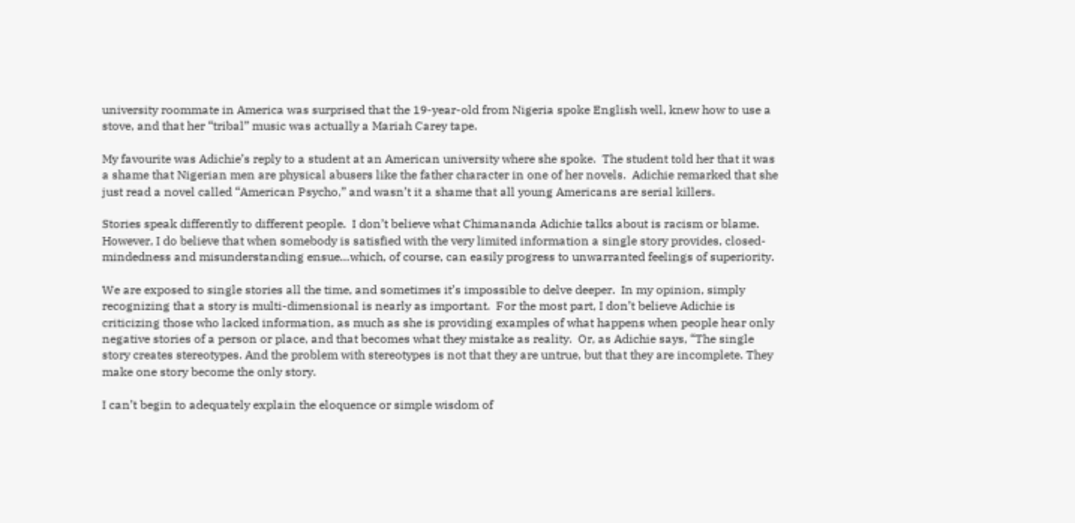university roommate in America was surprised that the 19-year-old from Nigeria spoke English well, knew how to use a stove, and that her “tribal” music was actually a Mariah Carey tape.

My favourite was Adichie’s reply to a student at an American university where she spoke.  The student told her that it was a shame that Nigerian men are physical abusers like the father character in one of her novels.  Adichie remarked that she just read a novel called “American Psycho,” and wasn’t it a shame that all young Americans are serial killers.

Stories speak differently to different people.  I don’t believe what Chimananda Adichie talks about is racism or blame.  However, I do believe that when somebody is satisfied with the very limited information a single story provides, closed-mindedness and misunderstanding ensue…which, of course, can easily progress to unwarranted feelings of superiority.

We are exposed to single stories all the time, and sometimes it’s impossible to delve deeper.  In my opinion, simply recognizing that a story is multi-dimensional is nearly as important.  For the most part, I don’t believe Adichie is criticizing those who lacked information, as much as she is providing examples of what happens when people hear only negative stories of a person or place, and that becomes what they mistake as reality.  Or, as Adichie says, “The single story creates stereotypes. And the problem with stereotypes is not that they are untrue, but that they are incomplete. They make one story become the only story.

I can’t begin to adequately explain the eloquence or simple wisdom of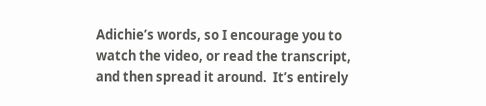Adichie’s words, so I encourage you to watch the video, or read the transcript, and then spread it around.  It’s entirely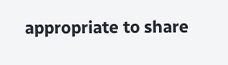appropriate to share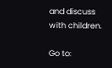and discuss with children.

Go to: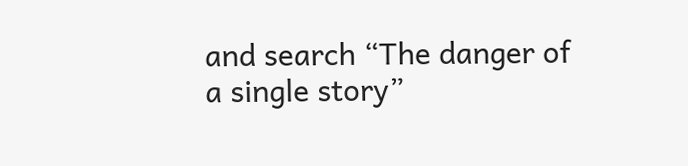and search “The danger of a single story”